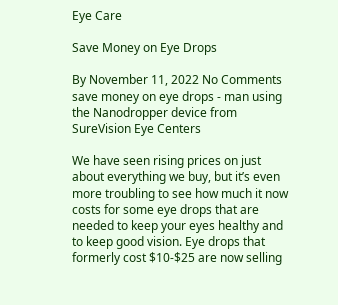Eye Care

Save Money on Eye Drops

By November 11, 2022 No Comments
save money on eye drops - man using the Nanodropper device from SureVision Eye Centers

We have seen rising prices on just about everything we buy, but it’s even more troubling to see how much it now costs for some eye drops that are needed to keep your eyes healthy and to keep good vision. Eye drops that formerly cost $10-$25 are now selling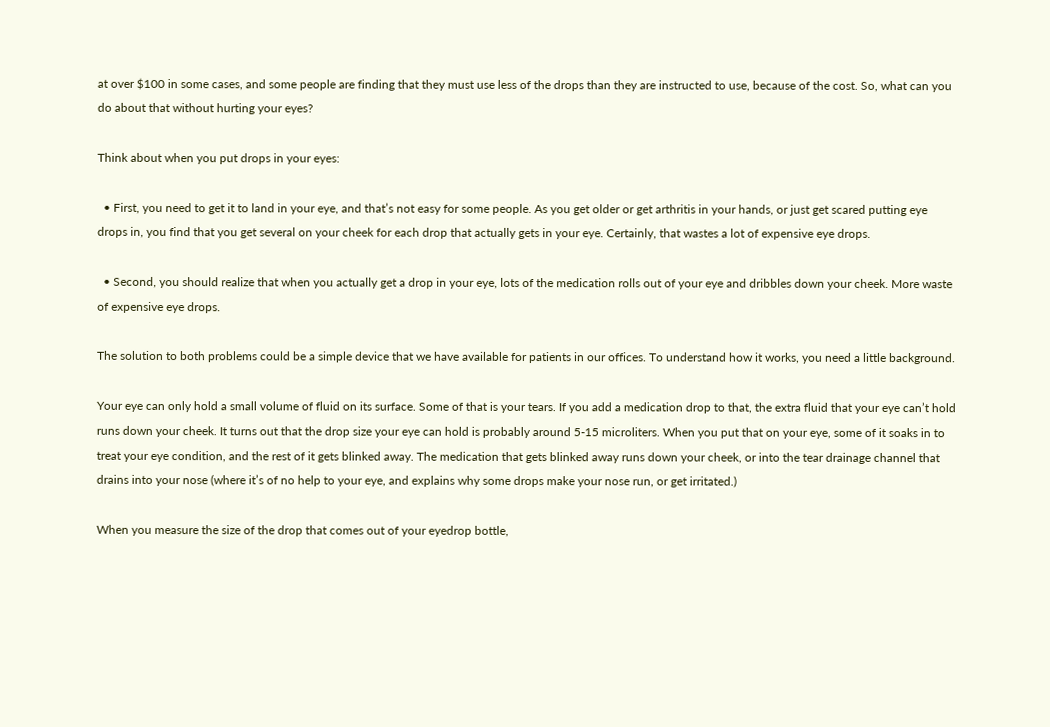at over $100 in some cases, and some people are finding that they must use less of the drops than they are instructed to use, because of the cost. So, what can you do about that without hurting your eyes?

Think about when you put drops in your eyes:

  • First, you need to get it to land in your eye, and that’s not easy for some people. As you get older or get arthritis in your hands, or just get scared putting eye drops in, you find that you get several on your cheek for each drop that actually gets in your eye. Certainly, that wastes a lot of expensive eye drops.

  • Second, you should realize that when you actually get a drop in your eye, lots of the medication rolls out of your eye and dribbles down your cheek. More waste of expensive eye drops.

The solution to both problems could be a simple device that we have available for patients in our offices. To understand how it works, you need a little background.

Your eye can only hold a small volume of fluid on its surface. Some of that is your tears. If you add a medication drop to that, the extra fluid that your eye can’t hold runs down your cheek. It turns out that the drop size your eye can hold is probably around 5-15 microliters. When you put that on your eye, some of it soaks in to treat your eye condition, and the rest of it gets blinked away. The medication that gets blinked away runs down your cheek, or into the tear drainage channel that drains into your nose (where it’s of no help to your eye, and explains why some drops make your nose run, or get irritated.)

When you measure the size of the drop that comes out of your eyedrop bottle,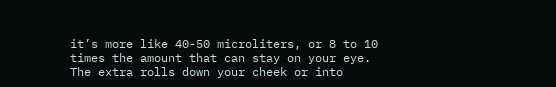it’s more like 40-50 microliters, or 8 to 10 times the amount that can stay on your eye. The extra rolls down your cheek or into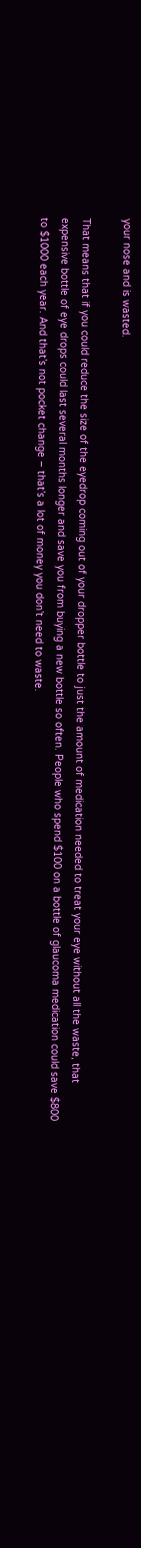your nose and is wasted.

That means that if you could reduce the size of the eyedrop coming out of your dropper bottle to just the amount of medication needed to treat your eye without all the waste, that expensive bottle of eye drops could last several months longer and save you from buying a new bottle so often. People who spend $100 on a bottle of glaucoma medication could save $800 to $1000 each year. And that’s not pocket change – that’s a lot of money you don’t need to waste.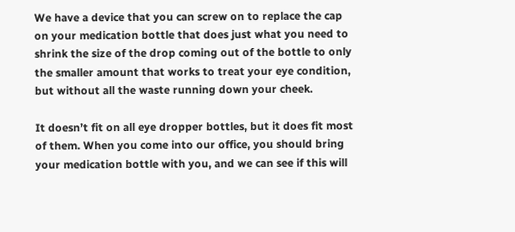We have a device that you can screw on to replace the cap on your medication bottle that does just what you need to shrink the size of the drop coming out of the bottle to only the smaller amount that works to treat your eye condition, but without all the waste running down your cheek.

It doesn’t fit on all eye dropper bottles, but it does fit most of them. When you come into our office, you should bring your medication bottle with you, and we can see if this will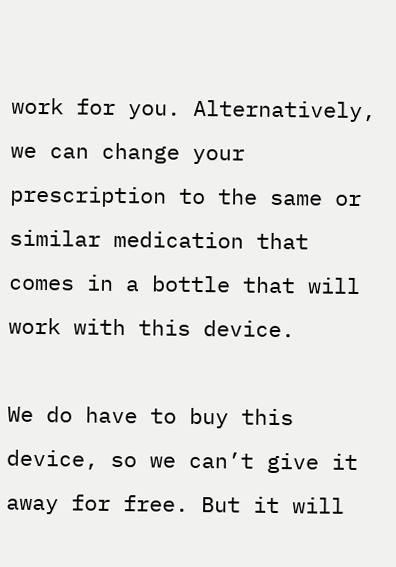work for you. Alternatively, we can change your prescription to the same or similar medication that comes in a bottle that will work with this device.

We do have to buy this device, so we can’t give it away for free. But it will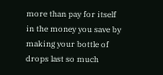more than pay for itself in the money you save by making your bottle of drops last so much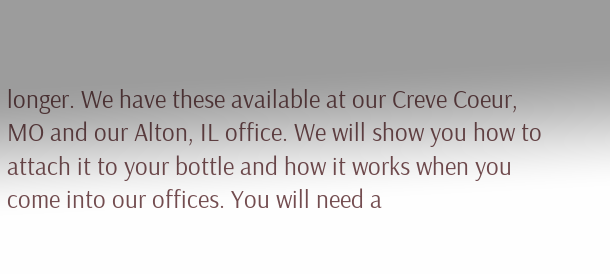longer. We have these available at our Creve Coeur, MO and our Alton, IL office. We will show you how to attach it to your bottle and how it works when you come into our offices. You will need a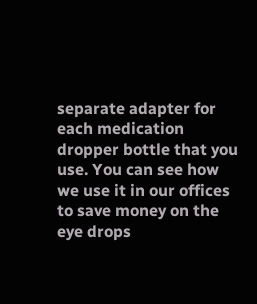separate adapter for each medication dropper bottle that you use. You can see how we use it in our offices to save money on the eye drops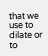that we use to dilate or to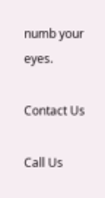numb your eyes.

Contact Us

Call Us